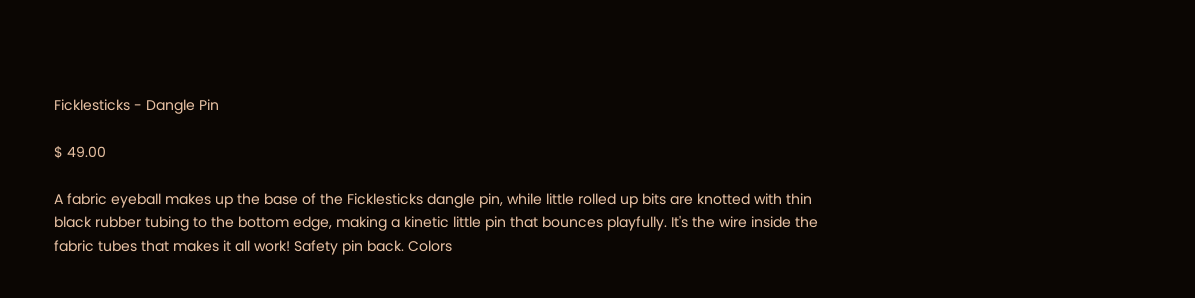Ficklesticks - Dangle Pin

$ 49.00

A fabric eyeball makes up the base of the Ficklesticks dangle pin, while little rolled up bits are knotted with thin black rubber tubing to the bottom edge, making a kinetic little pin that bounces playfully. It's the wire inside the fabric tubes that makes it all work! Safety pin back. Colors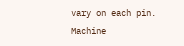vary on each pin. Machine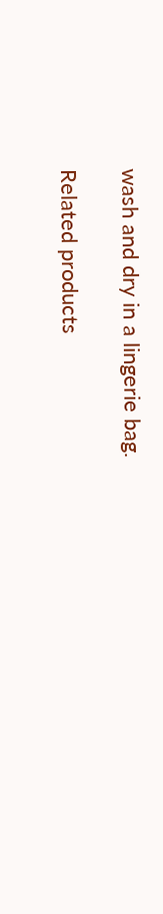wash and dry in a lingerie bag.

Related products